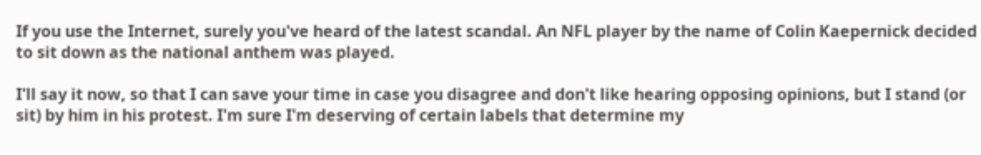If you use the Internet, surely you've heard of the latest scandal. An NFL player by the name of Colin Kaepernick decided to sit down as the national anthem was played.

I'll say it now, so that I can save your time in case you disagree and don't like hearing opposing opinions, but I stand (or sit) by him in his protest. I'm sure I'm deserving of certain labels that determine my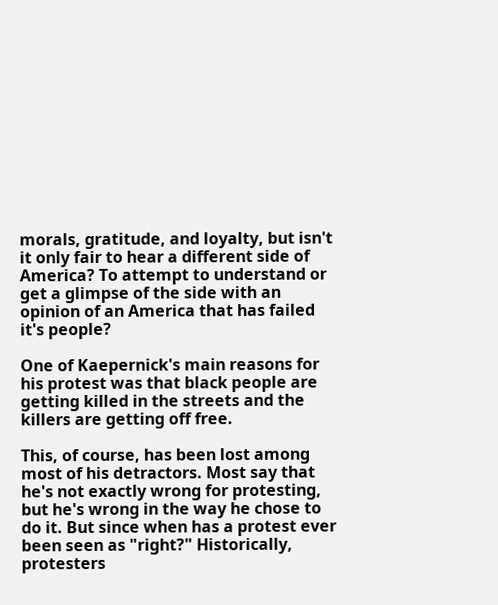morals, gratitude, and loyalty, but isn't it only fair to hear a different side of America? To attempt to understand or get a glimpse of the side with an opinion of an America that has failed it's people?

One of Kaepernick's main reasons for his protest was that black people are getting killed in the streets and the killers are getting off free.

This, of course, has been lost among most of his detractors. Most say that he's not exactly wrong for protesting, but he's wrong in the way he chose to do it. But since when has a protest ever been seen as "right?" Historically, protesters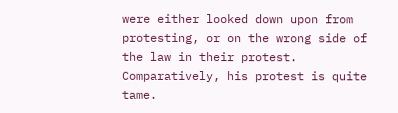were either looked down upon from protesting, or on the wrong side of the law in their protest. Comparatively, his protest is quite tame.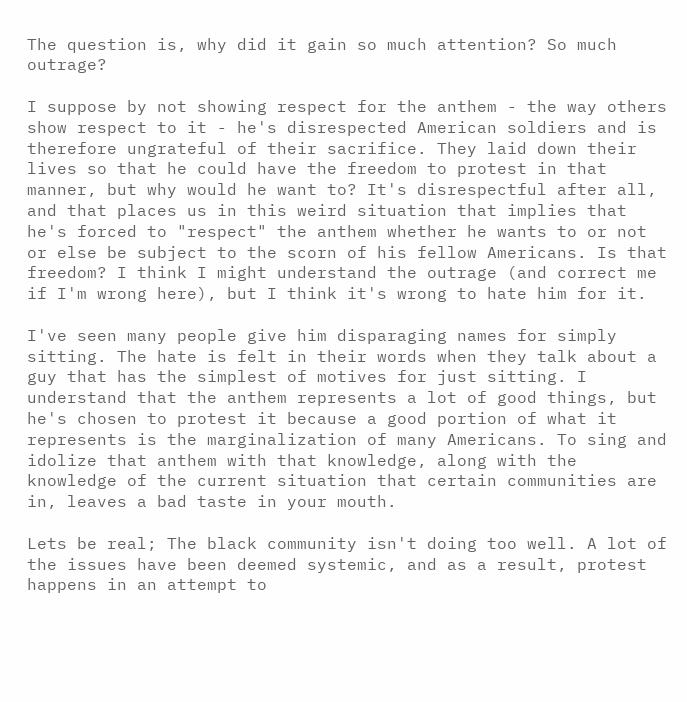The question is, why did it gain so much attention? So much outrage?

I suppose by not showing respect for the anthem - the way others show respect to it - he's disrespected American soldiers and is therefore ungrateful of their sacrifice. They laid down their lives so that he could have the freedom to protest in that manner, but why would he want to? It's disrespectful after all, and that places us in this weird situation that implies that he's forced to "respect" the anthem whether he wants to or not or else be subject to the scorn of his fellow Americans. Is that freedom? I think I might understand the outrage (and correct me if I'm wrong here), but I think it's wrong to hate him for it.

I've seen many people give him disparaging names for simply sitting. The hate is felt in their words when they talk about a guy that has the simplest of motives for just sitting. I understand that the anthem represents a lot of good things, but he's chosen to protest it because a good portion of what it represents is the marginalization of many Americans. To sing and idolize that anthem with that knowledge, along with the knowledge of the current situation that certain communities are in, leaves a bad taste in your mouth.

Lets be real; The black community isn't doing too well. A lot of the issues have been deemed systemic, and as a result, protest happens in an attempt to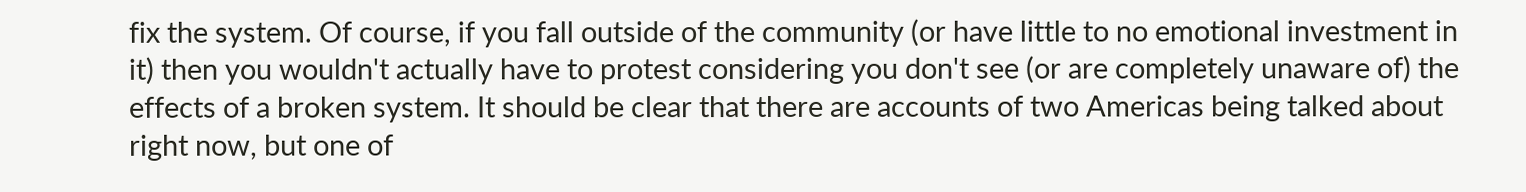fix the system. Of course, if you fall outside of the community (or have little to no emotional investment in it) then you wouldn't actually have to protest considering you don't see (or are completely unaware of) the effects of a broken system. It should be clear that there are accounts of two Americas being talked about right now, but one of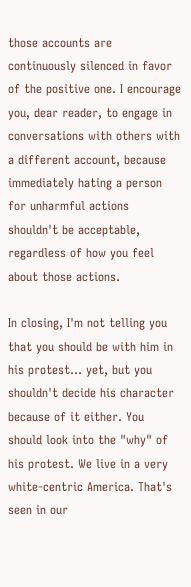those accounts are continuously silenced in favor of the positive one. I encourage you, dear reader, to engage in conversations with others with a different account, because immediately hating a person for unharmful actions shouldn't be acceptable, regardless of how you feel about those actions.

In closing, I'm not telling you that you should be with him in his protest... yet, but you shouldn't decide his character because of it either. You should look into the "why" of his protest. We live in a very white-centric America. That's seen in our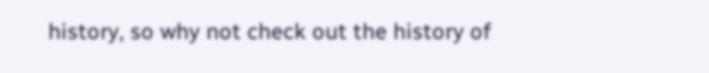history, so why not check out the history of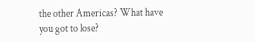the other Americas? What have you got to lose?